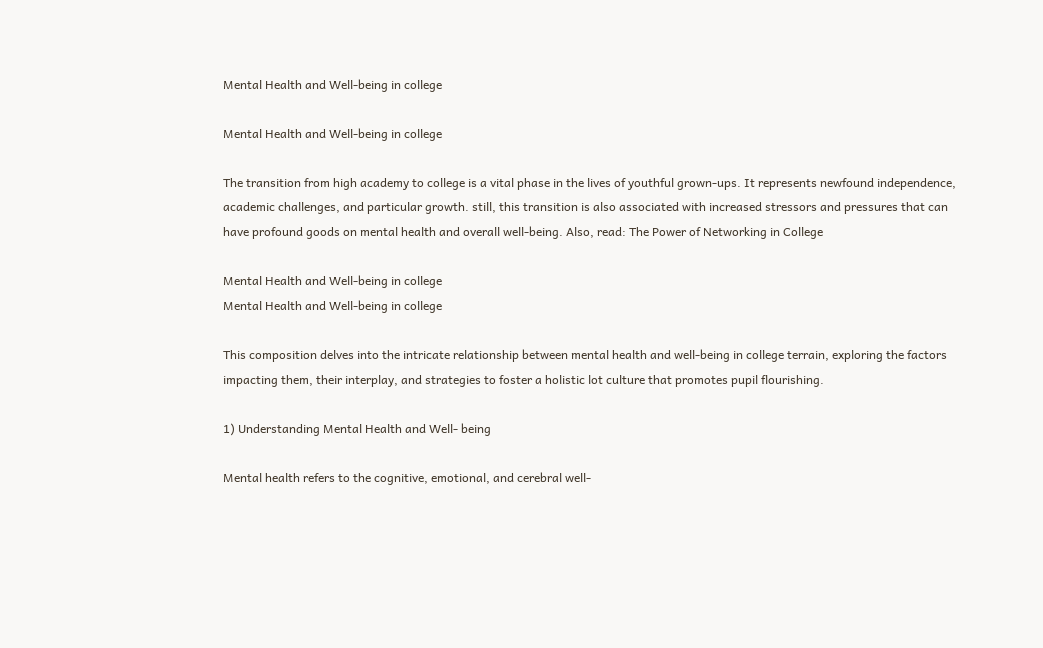Mental Health and Well-being in college

Mental Health and Well-being in college

The transition from high academy to college is a vital phase in the lives of youthful grown-ups. It represents newfound independence, academic challenges, and particular growth. still, this transition is also associated with increased stressors and pressures that can have profound goods on mental health and overall well-being. Also, read: The Power of Networking in College

Mental Health and Well-being in college
Mental Health and Well-being in college

This composition delves into the intricate relationship between mental health and well-being in college terrain, exploring the factors impacting them, their interplay, and strategies to foster a holistic lot culture that promotes pupil flourishing.

1) Understanding Mental Health and Well- being

Mental health refers to the cognitive, emotional, and cerebral well-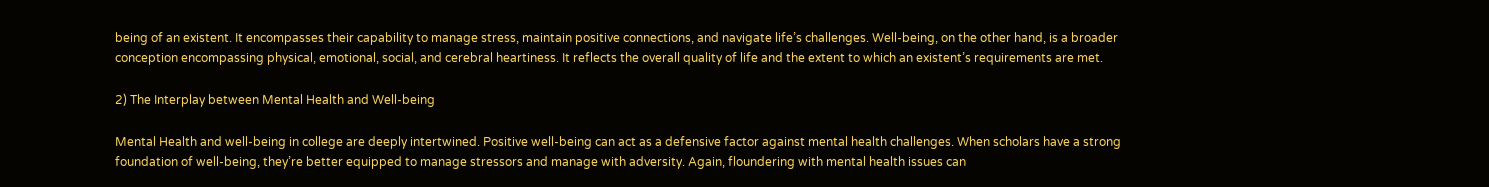being of an existent. It encompasses their capability to manage stress, maintain positive connections, and navigate life’s challenges. Well-being, on the other hand, is a broader conception encompassing physical, emotional, social, and cerebral heartiness. It reflects the overall quality of life and the extent to which an existent’s requirements are met.

2) The Interplay between Mental Health and Well-being

Mental Health and well-being in college are deeply intertwined. Positive well-being can act as a defensive factor against mental health challenges. When scholars have a strong foundation of well-being, they’re better equipped to manage stressors and manage with adversity. Again, floundering with mental health issues can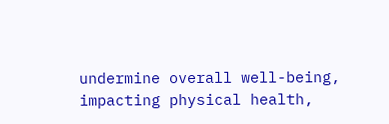undermine overall well-being, impacting physical health,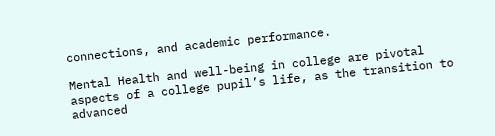connections, and academic performance.

Mental Health and well-being in college are pivotal aspects of a college pupil’s life, as the transition to advanced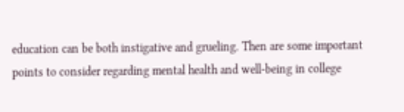education can be both instigative and grueling. Then are some important points to consider regarding mental health and well-being in college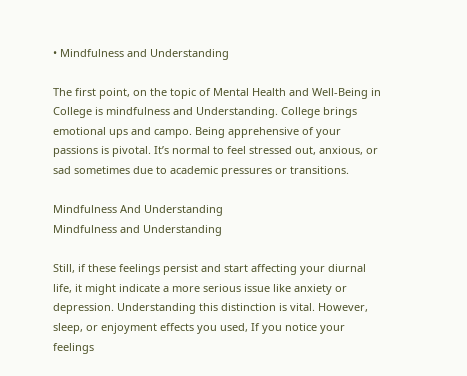• Mindfulness and Understanding

The first point, on the topic of Mental Health and Well-Being in College is mindfulness and Understanding. College brings emotional ups and campo. Being apprehensive of your passions is pivotal. It’s normal to feel stressed out, anxious, or sad sometimes due to academic pressures or transitions.

Mindfulness And Understanding
Mindfulness and Understanding

Still, if these feelings persist and start affecting your diurnal life, it might indicate a more serious issue like anxiety or depression. Understanding this distinction is vital. However, sleep, or enjoyment effects you used, If you notice your feelings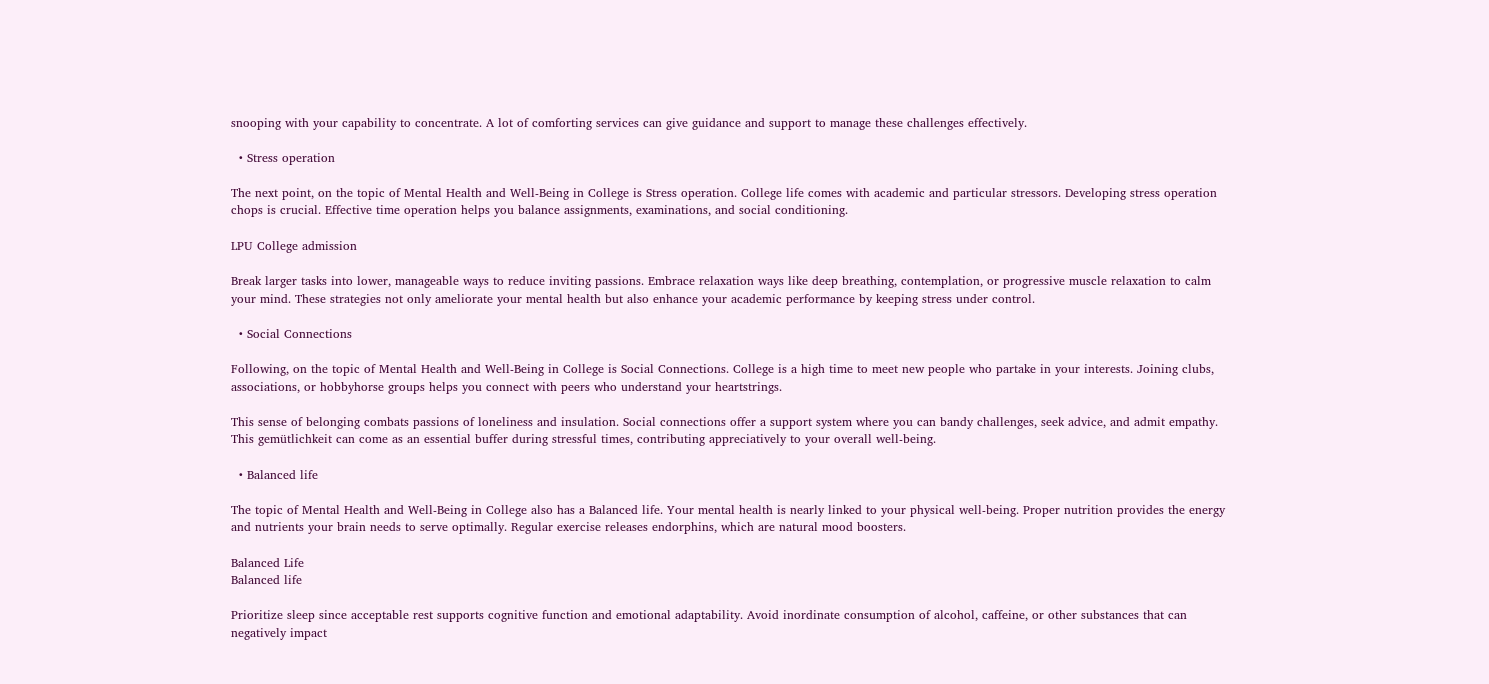snooping with your capability to concentrate. A lot of comforting services can give guidance and support to manage these challenges effectively.

  • Stress operation

The next point, on the topic of Mental Health and Well-Being in College is Stress operation. College life comes with academic and particular stressors. Developing stress operation chops is crucial. Effective time operation helps you balance assignments, examinations, and social conditioning.

LPU College admission

Break larger tasks into lower, manageable ways to reduce inviting passions. Embrace relaxation ways like deep breathing, contemplation, or progressive muscle relaxation to calm your mind. These strategies not only ameliorate your mental health but also enhance your academic performance by keeping stress under control.

  • Social Connections

Following, on the topic of Mental Health and Well-Being in College is Social Connections. College is a high time to meet new people who partake in your interests. Joining clubs, associations, or hobbyhorse groups helps you connect with peers who understand your heartstrings.

This sense of belonging combats passions of loneliness and insulation. Social connections offer a support system where you can bandy challenges, seek advice, and admit empathy. This gemütlichkeit can come as an essential buffer during stressful times, contributing appreciatively to your overall well-being.

  • Balanced life

The topic of Mental Health and Well-Being in College also has a Balanced life. Your mental health is nearly linked to your physical well-being. Proper nutrition provides the energy and nutrients your brain needs to serve optimally. Regular exercise releases endorphins, which are natural mood boosters.

Balanced Life
Balanced life

Prioritize sleep since acceptable rest supports cognitive function and emotional adaptability. Avoid inordinate consumption of alcohol, caffeine, or other substances that can negatively impact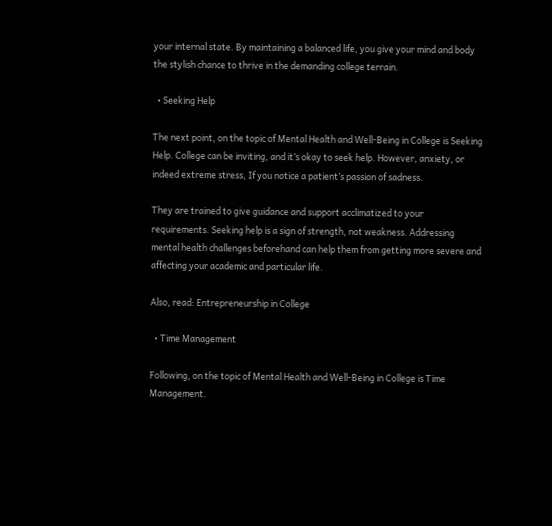your internal state. By maintaining a balanced life, you give your mind and body the stylish chance to thrive in the demanding college terrain.

  • Seeking Help

The next point, on the topic of Mental Health and Well-Being in College is Seeking Help. College can be inviting, and it’s okay to seek help. However, anxiety, or indeed extreme stress, If you notice a patient’s passion of sadness.

They are trained to give guidance and support acclimatized to your requirements. Seeking help is a sign of strength, not weakness. Addressing mental health challenges beforehand can help them from getting more severe and affecting your academic and particular life.

Also, read: Entrepreneurship in College

  • Time Management

Following, on the topic of Mental Health and Well-Being in College is Time Management.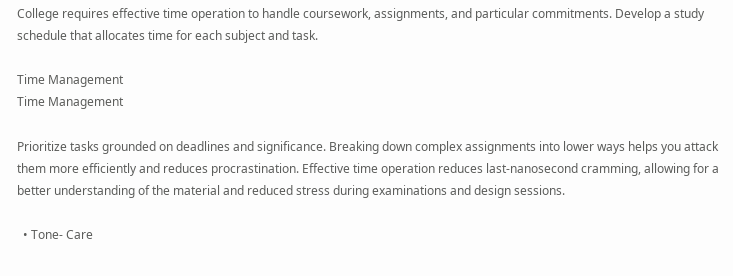College requires effective time operation to handle coursework, assignments, and particular commitments. Develop a study schedule that allocates time for each subject and task.

Time Management
Time Management

Prioritize tasks grounded on deadlines and significance. Breaking down complex assignments into lower ways helps you attack them more efficiently and reduces procrastination. Effective time operation reduces last-nanosecond cramming, allowing for a better understanding of the material and reduced stress during examinations and design sessions.

  • Tone- Care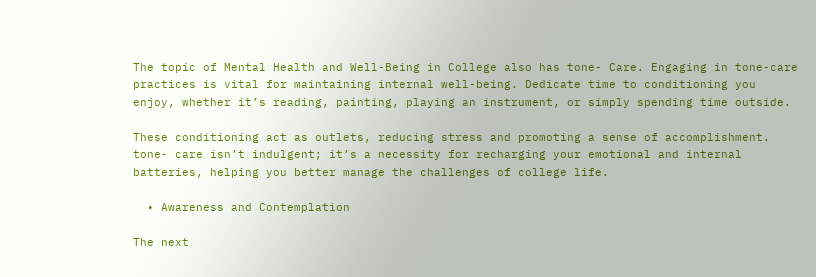The topic of Mental Health and Well-Being in College also has tone- Care. Engaging in tone-care practices is vital for maintaining internal well-being. Dedicate time to conditioning you enjoy, whether it’s reading, painting, playing an instrument, or simply spending time outside.

These conditioning act as outlets, reducing stress and promoting a sense of accomplishment. tone- care isn’t indulgent; it’s a necessity for recharging your emotional and internal batteries, helping you better manage the challenges of college life.

  • Awareness and Contemplation

The next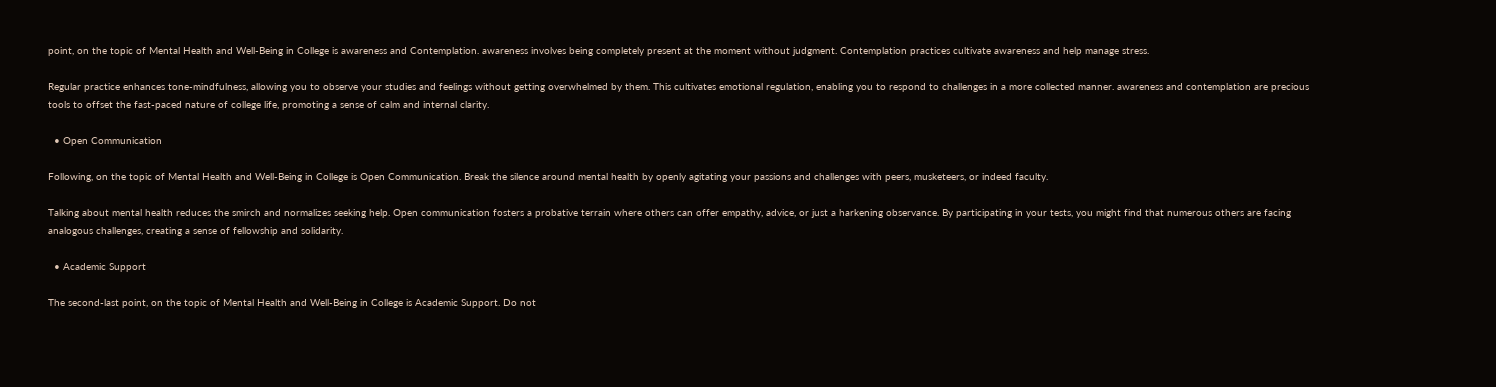point, on the topic of Mental Health and Well-Being in College is awareness and Contemplation. awareness involves being completely present at the moment without judgment. Contemplation practices cultivate awareness and help manage stress.

Regular practice enhances tone-mindfulness, allowing you to observe your studies and feelings without getting overwhelmed by them. This cultivates emotional regulation, enabling you to respond to challenges in a more collected manner. awareness and contemplation are precious tools to offset the fast-paced nature of college life, promoting a sense of calm and internal clarity.

  • Open Communication

Following, on the topic of Mental Health and Well-Being in College is Open Communication. Break the silence around mental health by openly agitating your passions and challenges with peers, musketeers, or indeed faculty.

Talking about mental health reduces the smirch and normalizes seeking help. Open communication fosters a probative terrain where others can offer empathy, advice, or just a harkening observance. By participating in your tests, you might find that numerous others are facing analogous challenges, creating a sense of fellowship and solidarity.

  • Academic Support

The second-last point, on the topic of Mental Health and Well-Being in College is Academic Support. Do not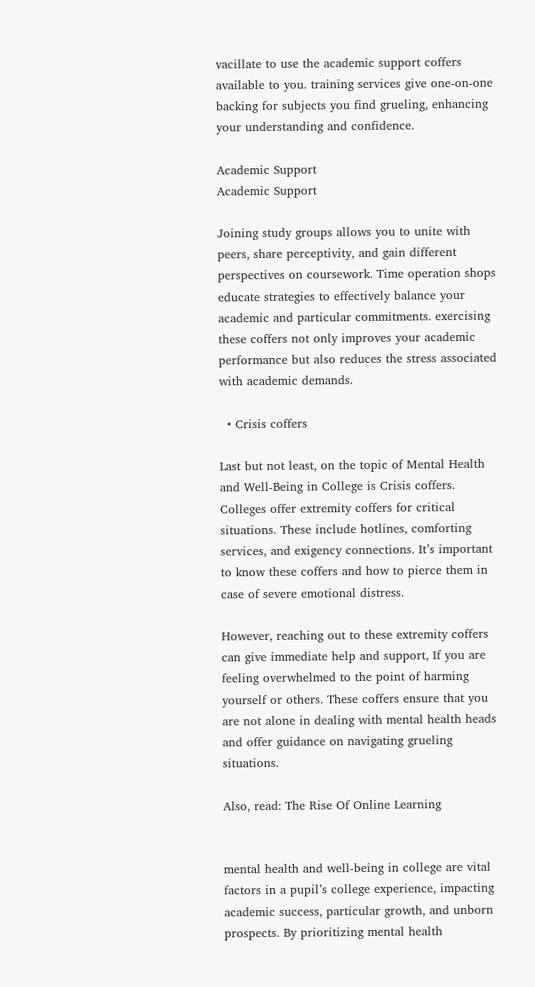vacillate to use the academic support coffers available to you. training services give one-on-one backing for subjects you find grueling, enhancing your understanding and confidence.

Academic Support
Academic Support

Joining study groups allows you to unite with peers, share perceptivity, and gain different perspectives on coursework. Time operation shops educate strategies to effectively balance your academic and particular commitments. exercising these coffers not only improves your academic performance but also reduces the stress associated with academic demands.

  • Crisis coffers

Last but not least, on the topic of Mental Health and Well-Being in College is Crisis coffers. Colleges offer extremity coffers for critical situations. These include hotlines, comforting services, and exigency connections. It’s important to know these coffers and how to pierce them in case of severe emotional distress.

However, reaching out to these extremity coffers can give immediate help and support, If you are feeling overwhelmed to the point of harming yourself or others. These coffers ensure that you are not alone in dealing with mental health heads and offer guidance on navigating grueling situations.

Also, read: The Rise Of Online Learning


mental health and well-being in college are vital factors in a pupil’s college experience, impacting academic success, particular growth, and unborn prospects. By prioritizing mental health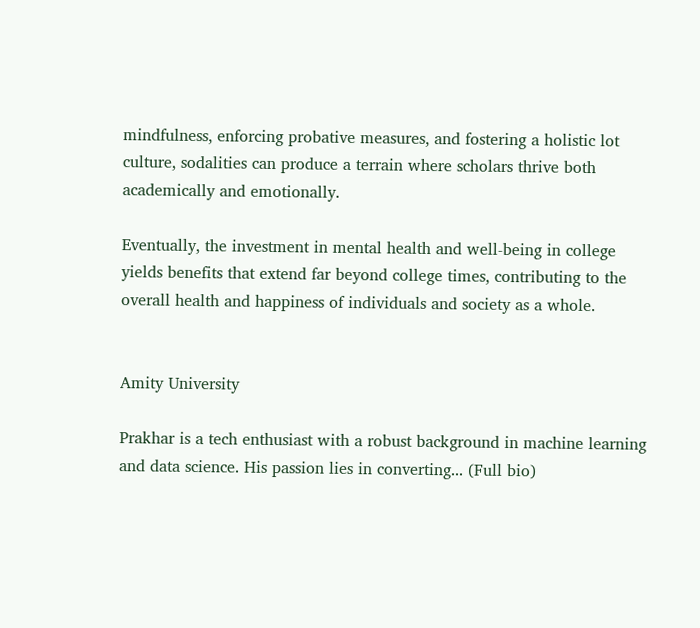mindfulness, enforcing probative measures, and fostering a holistic lot culture, sodalities can produce a terrain where scholars thrive both academically and emotionally.

Eventually, the investment in mental health and well-being in college yields benefits that extend far beyond college times, contributing to the overall health and happiness of individuals and society as a whole.


Amity University

Prakhar is a tech enthusiast with a robust background in machine learning and data science. His passion lies in converting... (Full bio)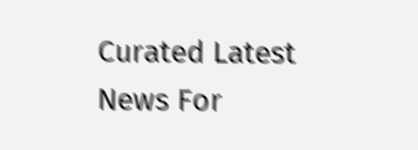Curated Latest
News For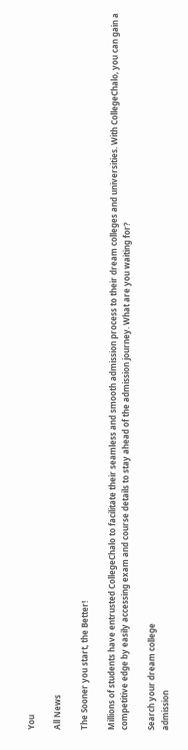You

All News

The Sooner you start, the Better!

Millions of students have entrusted CollegeChalo to facilitate their seamless and smooth admission process to their dream colleges and universities. With CollegeChalo, you can gain a competitive edge by easily accessing exam and course details to stay ahead of the admission journey. What are you waiting for?

Search your dream college
admission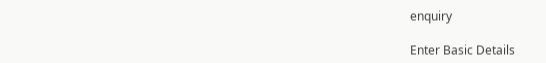enquiry

Enter Basic Details